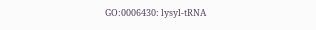GO:0006430: lysyl-tRNA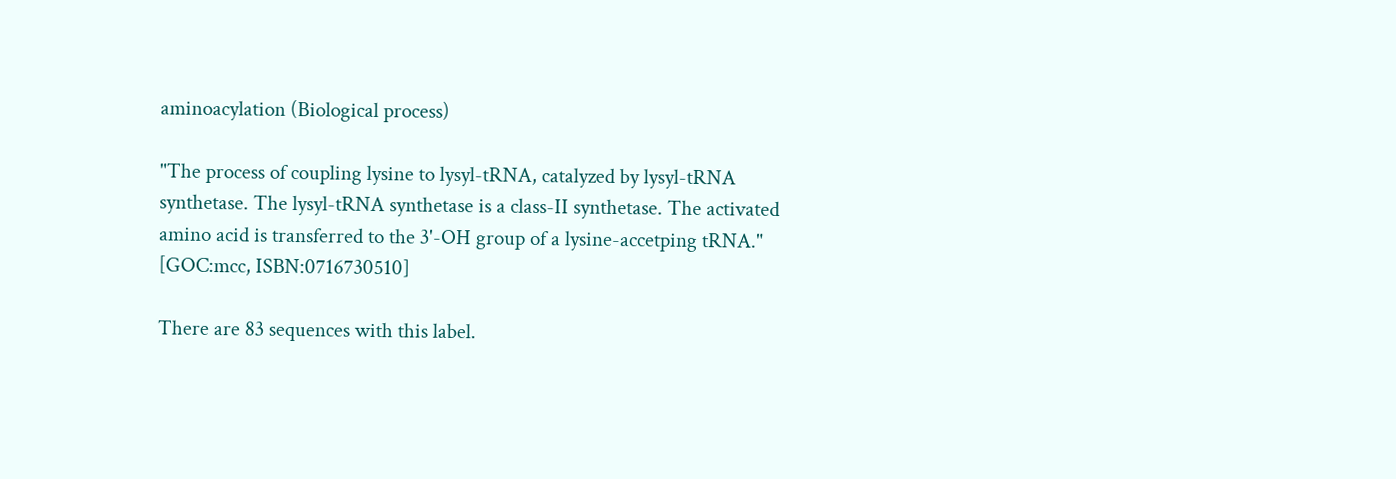aminoacylation (Biological process)

"The process of coupling lysine to lysyl-tRNA, catalyzed by lysyl-tRNA synthetase. The lysyl-tRNA synthetase is a class-II synthetase. The activated amino acid is transferred to the 3'-OH group of a lysine-accetping tRNA." [GOC:mcc, ISBN:0716730510]

There are 83 sequences with this label.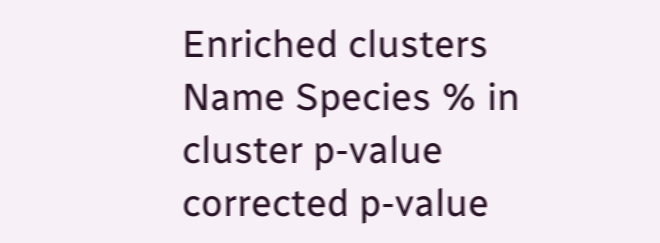Enriched clusters
Name Species % in cluster p-value corrected p-value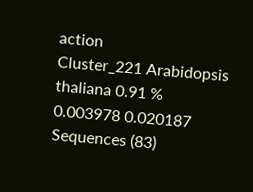action
Cluster_221 Arabidopsis thaliana 0.91 % 0.003978 0.020187
Sequences (83)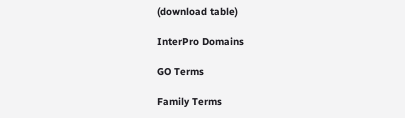(download table)

InterPro Domains

GO Terms

Family Terms